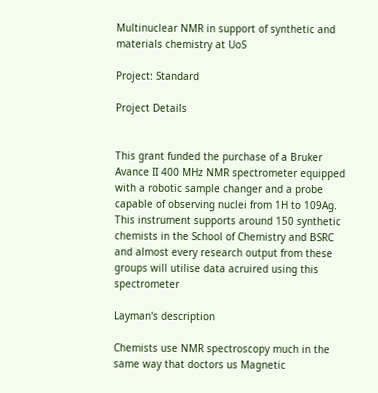Multinuclear NMR in support of synthetic and materials chemistry at UoS

Project: Standard

Project Details


This grant funded the purchase of a Bruker Avance II 400 MHz NMR spectrometer equipped with a robotic sample changer and a probe capable of observing nuclei from 1H to 109Ag. This instrument supports around 150 synthetic chemists in the School of Chemistry and BSRC and almost every research output from these groups will utilise data acruired using this spectrometer

Layman's description

Chemists use NMR spectroscopy much in the same way that doctors us Magnetic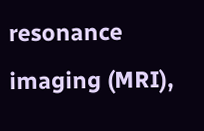resonance imaging (MRI),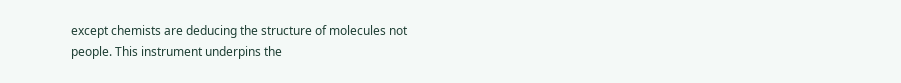except chemists are deducing the structure of molecules not people. This instrument underpins the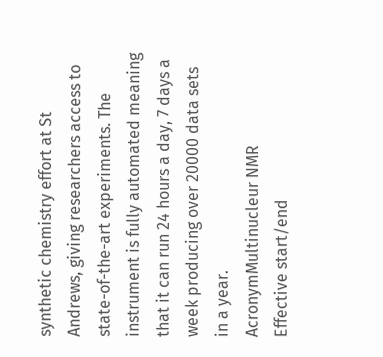synthetic chemistry effort at St Andrews, giving researchers access to state-of-the-art experiments. The instrument is fully automated meaning that it can run 24 hours a day, 7 days a week producing over 20000 data sets in a year.
AcronymMultinucleur NMR
Effective start/end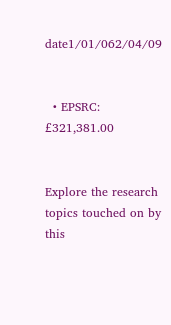date1/01/062/04/09


  • EPSRC: £321,381.00


Explore the research topics touched on by this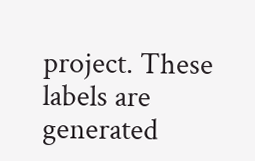project. These labels are generated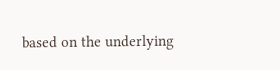based on the underlying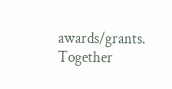awards/grants. Together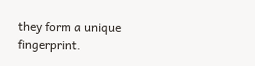they form a unique fingerprint.